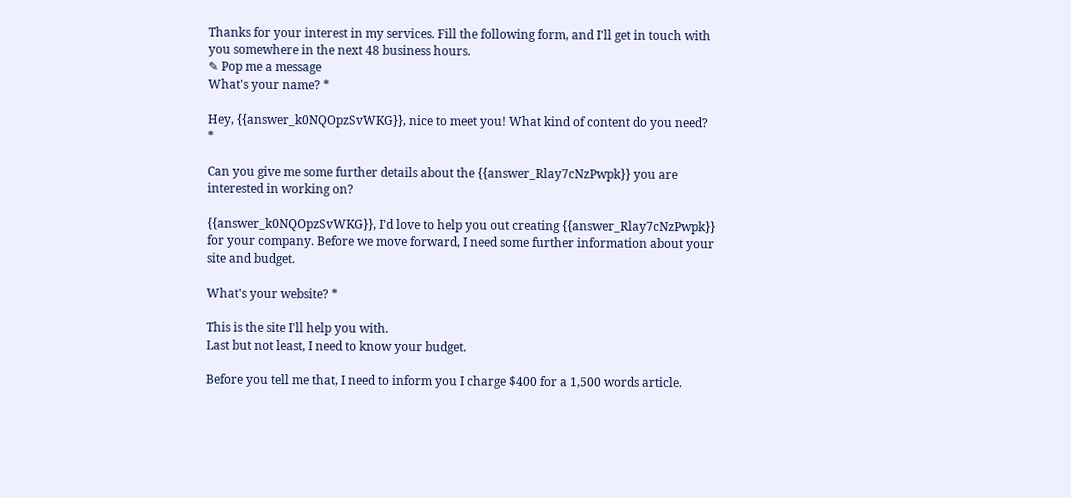Thanks for your interest in my services. Fill the following form, and I'll get in touch with you somewhere in the next 48 business hours.
✎ Pop me a message
What's your name? *

Hey, {{answer_k0NQOpzSvWKG}}, nice to meet you! What kind of content do you need? *

Can you give me some further details about the {{answer_Rlay7cNzPwpk}} you are interested in working on?

{{answer_k0NQOpzSvWKG}}, I'd love to help you out creating {{answer_Rlay7cNzPwpk}} for your company. Before we move forward, I need some further information about your site and budget.

What's your website? *

This is the site I'll help you with.
Last but not least, I need to know your budget.

Before you tell me that, I need to inform you I charge $400 for a 1,500 words article.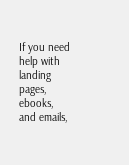If you need help with landing pages, ebooks, and emails,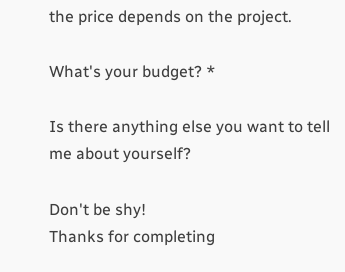the price depends on the project.

What's your budget? *

Is there anything else you want to tell me about yourself?

Don't be shy!
Thanks for completing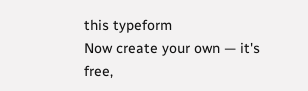this typeform
Now create your own — it's free,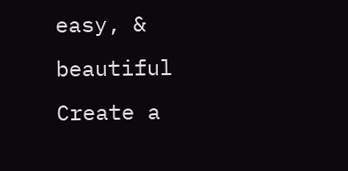easy, & beautiful
Create a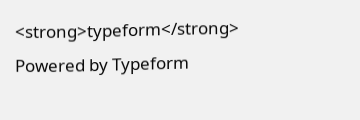<strong>typeform</strong>
Powered by Typeform